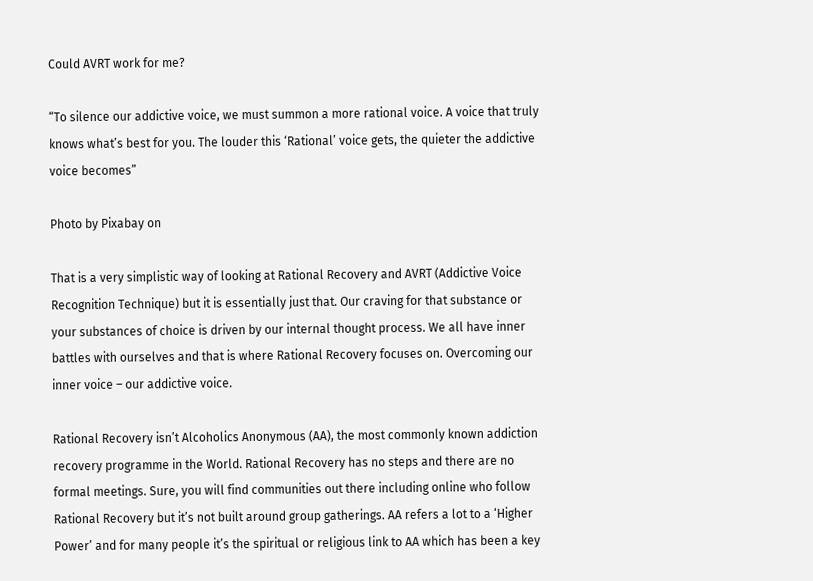Could AVRT work for me?

“To silence our addictive voice, we must summon a more rational voice. A voice that truly knows what’s best for you. The louder this ‘Rational’ voice gets, the quieter the addictive voice becomes”

Photo by Pixabay on

That is a very simplistic way of looking at Rational Recovery and AVRT (Addictive Voice Recognition Technique) but it is essentially just that. Our craving for that substance or your substances of choice is driven by our internal thought process. We all have inner battles with ourselves and that is where Rational Recovery focuses on. Overcoming our inner voice – our addictive voice.

Rational Recovery isn’t Alcoholics Anonymous (AA), the most commonly known addiction recovery programme in the World. Rational Recovery has no steps and there are no formal meetings. Sure, you will find communities out there including online who follow Rational Recovery but it’s not built around group gatherings. AA refers a lot to a ‘Higher Power’ and for many people it’s the spiritual or religious link to AA which has been a key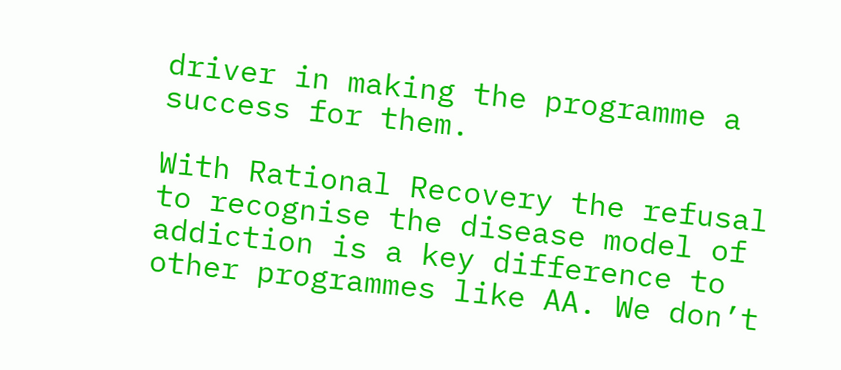driver in making the programme a success for them.

With Rational Recovery the refusal to recognise the disease model of addiction is a key difference to other programmes like AA. We don’t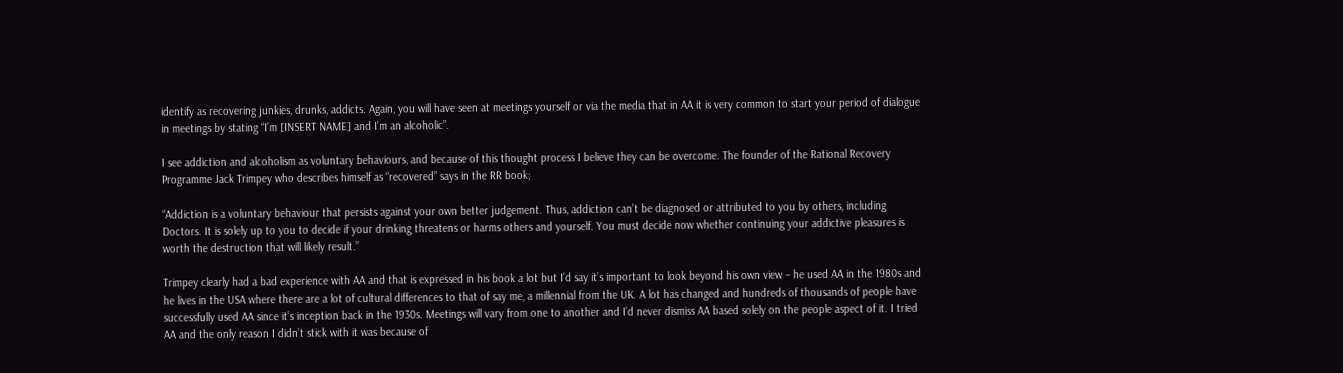identify as recovering junkies, drunks, addicts. Again, you will have seen at meetings yourself or via the media that in AA it is very common to start your period of dialogue in meetings by stating “I’m [INSERT NAME] and I’m an alcoholic”.

I see addiction and alcoholism as voluntary behaviours, and because of this thought process I believe they can be overcome. The founder of the Rational Recovery Programme Jack Trimpey who describes himself as “recovered” says in the RR book;

“Addiction is a voluntary behaviour that persists against your own better judgement. Thus, addiction can’t be diagnosed or attributed to you by others, including Doctors. It is solely up to you to decide if your drinking threatens or harms others and yourself. You must decide now whether continuing your addictive pleasures is worth the destruction that will likely result.”

Trimpey clearly had a bad experience with AA and that is expressed in his book a lot but I’d say it’s important to look beyond his own view – he used AA in the 1980s and he lives in the USA where there are a lot of cultural differences to that of say me, a millennial from the UK. A lot has changed and hundreds of thousands of people have successfully used AA since it’s inception back in the 1930s. Meetings will vary from one to another and I’d never dismiss AA based solely on the people aspect of it. I tried AA and the only reason I didn’t stick with it was because of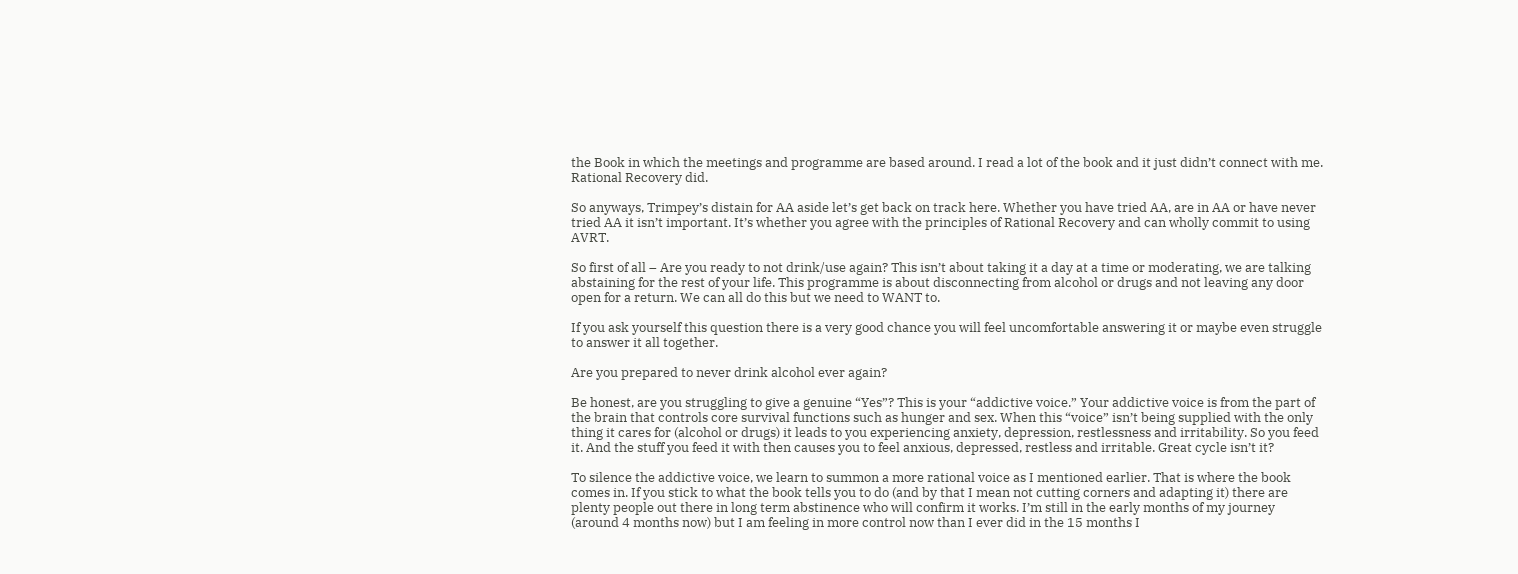the Book in which the meetings and programme are based around. I read a lot of the book and it just didn’t connect with me. Rational Recovery did.

So anyways, Trimpey’s distain for AA aside let’s get back on track here. Whether you have tried AA, are in AA or have never tried AA it isn’t important. It’s whether you agree with the principles of Rational Recovery and can wholly commit to using AVRT.

So first of all – Are you ready to not drink/use again? This isn’t about taking it a day at a time or moderating, we are talking abstaining for the rest of your life. This programme is about disconnecting from alcohol or drugs and not leaving any door open for a return. We can all do this but we need to WANT to.

If you ask yourself this question there is a very good chance you will feel uncomfortable answering it or maybe even struggle to answer it all together.

Are you prepared to never drink alcohol ever again?

Be honest, are you struggling to give a genuine “Yes”? This is your “addictive voice.” Your addictive voice is from the part of the brain that controls core survival functions such as hunger and sex. When this “voice” isn’t being supplied with the only thing it cares for (alcohol or drugs) it leads to you experiencing anxiety, depression, restlessness and irritability. So you feed it. And the stuff you feed it with then causes you to feel anxious, depressed, restless and irritable. Great cycle isn’t it?

To silence the addictive voice, we learn to summon a more rational voice as I mentioned earlier. That is where the book comes in. If you stick to what the book tells you to do (and by that I mean not cutting corners and adapting it) there are plenty people out there in long term abstinence who will confirm it works. I’m still in the early months of my journey (around 4 months now) but I am feeling in more control now than I ever did in the 15 months I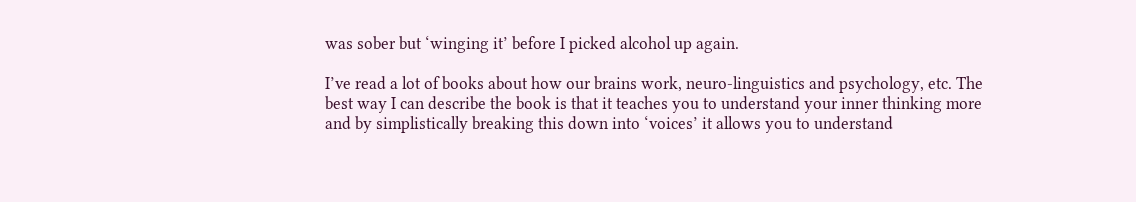was sober but ‘winging it’ before I picked alcohol up again.

I’ve read a lot of books about how our brains work, neuro-linguistics and psychology, etc. The best way I can describe the book is that it teaches you to understand your inner thinking more and by simplistically breaking this down into ‘voices’ it allows you to understand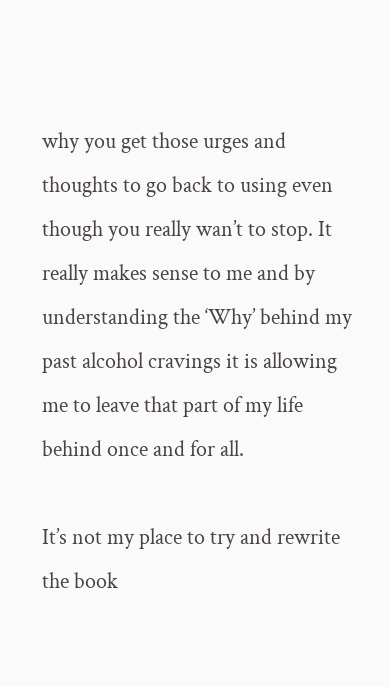why you get those urges and thoughts to go back to using even though you really wan’t to stop. It really makes sense to me and by understanding the ‘Why’ behind my past alcohol cravings it is allowing me to leave that part of my life behind once and for all.

It’s not my place to try and rewrite the book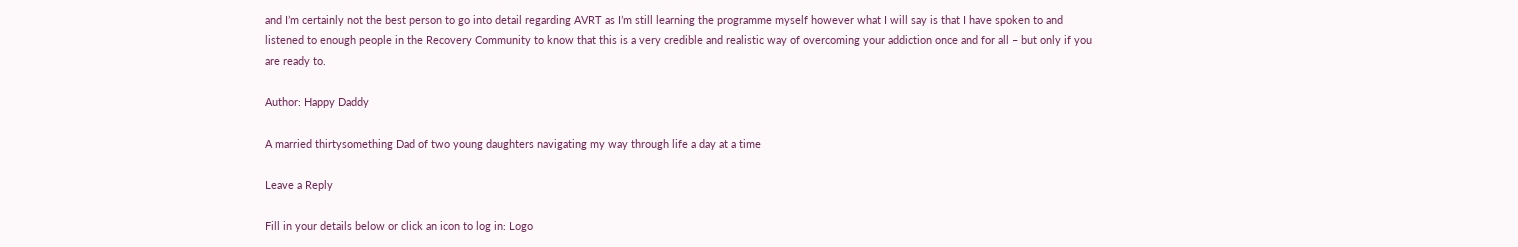and I’m certainly not the best person to go into detail regarding AVRT as I’m still learning the programme myself however what I will say is that I have spoken to and listened to enough people in the Recovery Community to know that this is a very credible and realistic way of overcoming your addiction once and for all – but only if you are ready to.

Author: Happy Daddy

A married thirtysomething Dad of two young daughters navigating my way through life a day at a time

Leave a Reply

Fill in your details below or click an icon to log in: Logo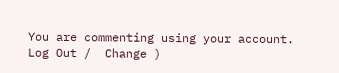You are commenting using your account. Log Out /  Change )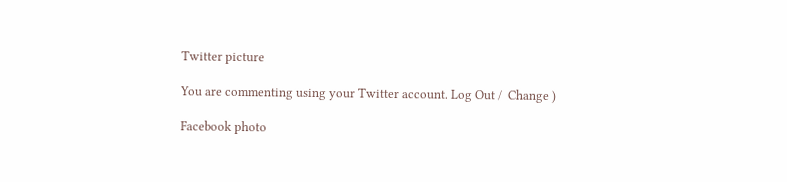Twitter picture

You are commenting using your Twitter account. Log Out /  Change )

Facebook photo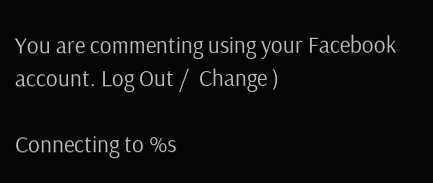You are commenting using your Facebook account. Log Out /  Change )

Connecting to %s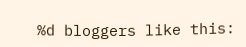%d bloggers like this: